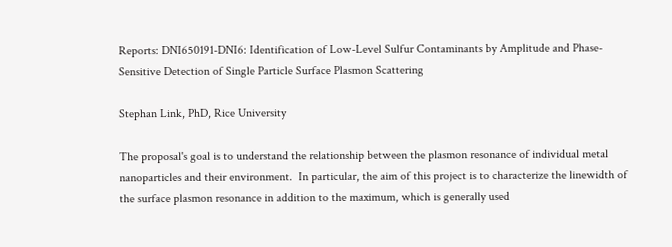Reports: DNI650191-DNI6: Identification of Low-Level Sulfur Contaminants by Amplitude and Phase-Sensitive Detection of Single Particle Surface Plasmon Scattering

Stephan Link, PhD, Rice University

The proposal's goal is to understand the relationship between the plasmon resonance of individual metal nanoparticles and their environment.  In particular, the aim of this project is to characterize the linewidth of the surface plasmon resonance in addition to the maximum, which is generally used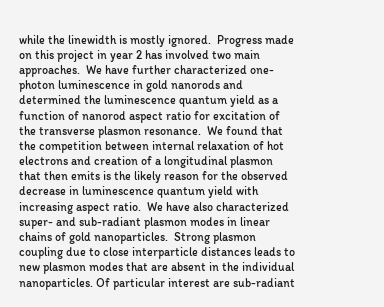while the linewidth is mostly ignored.  Progress made on this project in year 2 has involved two main approaches.  We have further characterized one-photon luminescence in gold nanorods and determined the luminescence quantum yield as a function of nanorod aspect ratio for excitation of the transverse plasmon resonance.  We found that the competition between internal relaxation of hot electrons and creation of a longitudinal plasmon that then emits is the likely reason for the observed decrease in luminescence quantum yield with increasing aspect ratio.  We have also characterized super- and sub-radiant plasmon modes in linear chains of gold nanoparticles.  Strong plasmon coupling due to close interparticle distances leads to new plasmon modes that are absent in the individual nanoparticles. Of particular interest are sub-radiant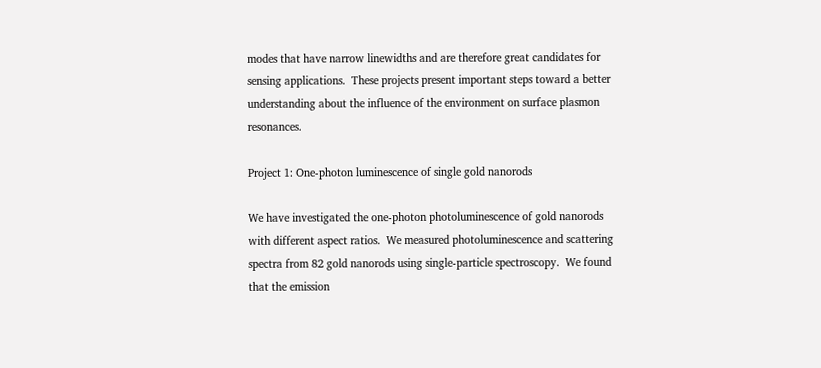modes that have narrow linewidths and are therefore great candidates for sensing applications.  These projects present important steps toward a better understanding about the influence of the environment on surface plasmon resonances.

Project 1: One-photon luminescence of single gold nanorods

We have investigated the one-photon photoluminescence of gold nanorods with different aspect ratios.  We measured photoluminescence and scattering spectra from 82 gold nanorods using single-particle spectroscopy.  We found that the emission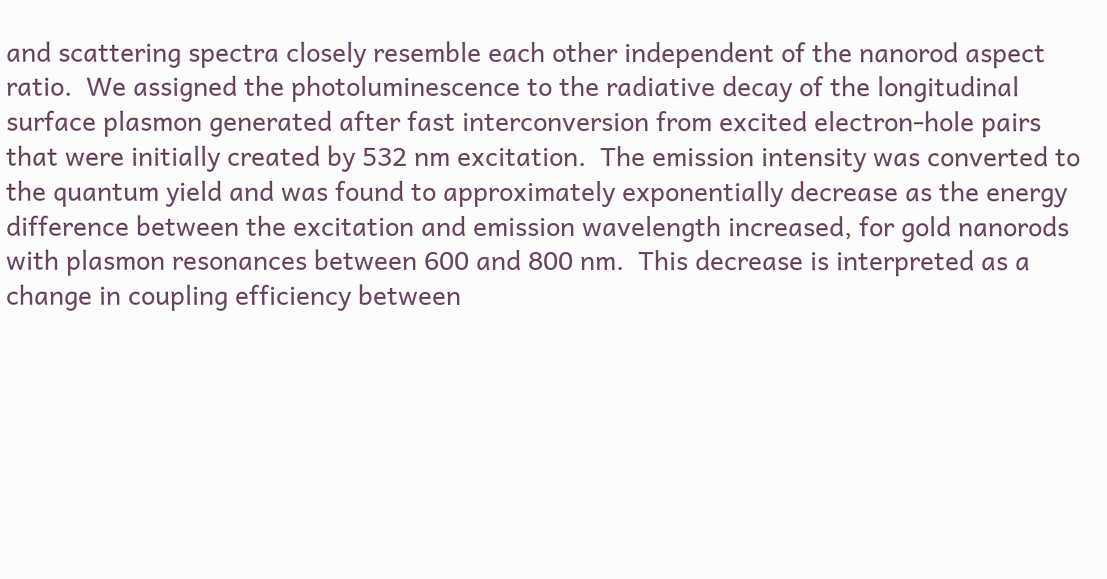and scattering spectra closely resemble each other independent of the nanorod aspect ratio.  We assigned the photoluminescence to the radiative decay of the longitudinal surface plasmon generated after fast interconversion from excited electron-hole pairs that were initially created by 532 nm excitation.  The emission intensity was converted to the quantum yield and was found to approximately exponentially decrease as the energy difference between the excitation and emission wavelength increased, for gold nanorods with plasmon resonances between 600 and 800 nm.  This decrease is interpreted as a change in coupling efficiency between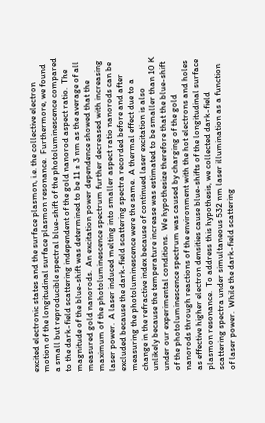excited electronic states and the surface plasmon, i.e. the collective electron motion of the longitudinal surface plasmon resonance.  Furthermore, we found a small but reproducible spectral blue-shift of the photoluminescence compared to the dark-field scattering independent of the gold nanorod aspect ratio.  The magnitude of the blue-shift was determined to be 11 ± 3 nm as the average of all measured gold nanorods.  An excitation power dependence showed that the maximum of the photoluminescence spectrum further decreased with increasing laser power.  A laser induced melting into smaller aspect ratio nanorods can be excluded because the dark-field scattering spectra recorded before and after measuring the photoluminescence were the same.  A thermal effect due to a change in the refractive index because of continued laser excitation is also unlikely because the temperature increase was estimated to be smaller than 10 K under our experimental conditions.  We hypothesize therefore that the blue-shift of the photoluminescence spectrum was caused by charging of the gold nanorods through reactions of the environment with the hot electrons and holes as effective higher electron densities cause blue-shifts of the longitudinal surface plasmon resonance.  To address this hypothesis, we collected dark-field scattering spectra under simultaneous 532 nm laser illumination as a function of laser power.  While the dark-field scattering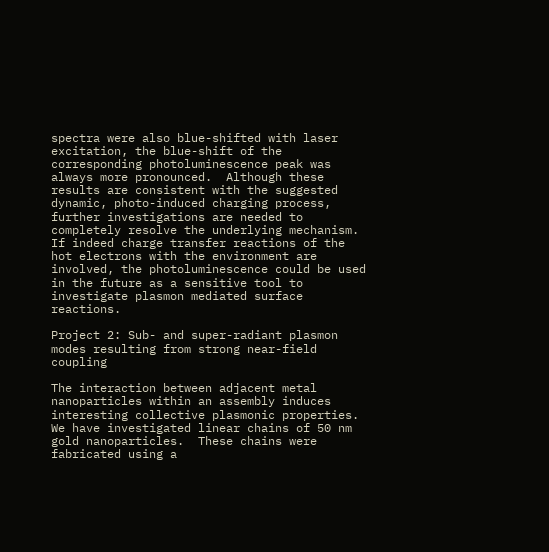spectra were also blue-shifted with laser excitation, the blue-shift of the corresponding photoluminescence peak was always more pronounced.  Although these results are consistent with the suggested dynamic, photo-induced charging process, further investigations are needed to completely resolve the underlying mechanism.  If indeed charge transfer reactions of the hot electrons with the environment are involved, the photoluminescence could be used in the future as a sensitive tool to investigate plasmon mediated surface reactions.

Project 2: Sub- and super-radiant plasmon modes resulting from strong near-field coupling

The interaction between adjacent metal nanoparticles within an assembly induces interesting collective plasmonic properties.  We have investigated linear chains of 50 nm gold nanoparticles.  These chains were fabricated using a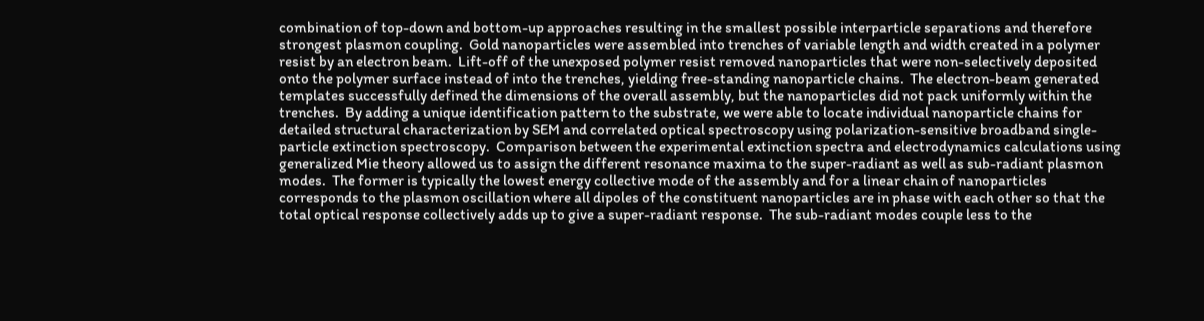combination of top-down and bottom-up approaches resulting in the smallest possible interparticle separations and therefore strongest plasmon coupling.  Gold nanoparticles were assembled into trenches of variable length and width created in a polymer resist by an electron beam.  Lift-off of the unexposed polymer resist removed nanoparticles that were non-selectively deposited onto the polymer surface instead of into the trenches, yielding free-standing nanoparticle chains.  The electron-beam generated templates successfully defined the dimensions of the overall assembly, but the nanoparticles did not pack uniformly within the trenches.  By adding a unique identification pattern to the substrate, we were able to locate individual nanoparticle chains for detailed structural characterization by SEM and correlated optical spectroscopy using polarization-sensitive broadband single-particle extinction spectroscopy.  Comparison between the experimental extinction spectra and electrodynamics calculations using generalized Mie theory allowed us to assign the different resonance maxima to the super-radiant as well as sub-radiant plasmon modes.  The former is typically the lowest energy collective mode of the assembly and for a linear chain of nanoparticles corresponds to the plasmon oscillation where all dipoles of the constituent nanoparticles are in phase with each other so that the total optical response collectively adds up to give a super-radiant response.  The sub-radiant modes couple less to the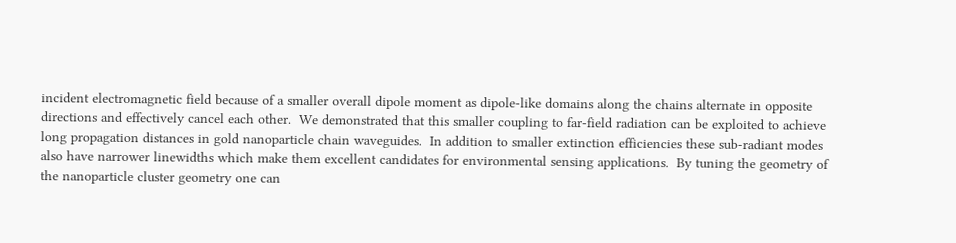incident electromagnetic field because of a smaller overall dipole moment as dipole-like domains along the chains alternate in opposite directions and effectively cancel each other.  We demonstrated that this smaller coupling to far-field radiation can be exploited to achieve long propagation distances in gold nanoparticle chain waveguides.  In addition to smaller extinction efficiencies these sub-radiant modes also have narrower linewidths which make them excellent candidates for environmental sensing applications.  By tuning the geometry of the nanoparticle cluster geometry one can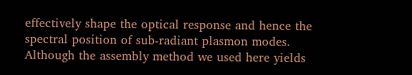effectively shape the optical response and hence the spectral position of sub-radiant plasmon modes.  Although the assembly method we used here yields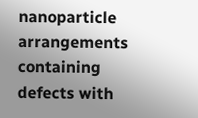nanoparticle arrangements containing defects with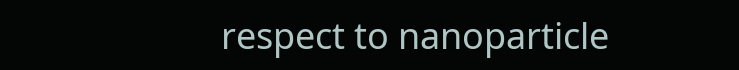respect to nanoparticle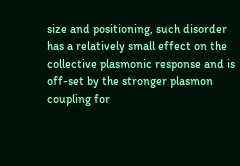size and positioning, such disorder has a relatively small effect on the collective plasmonic response and is off-set by the stronger plasmon coupling for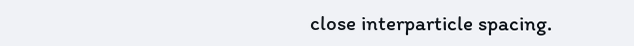close interparticle spacing.